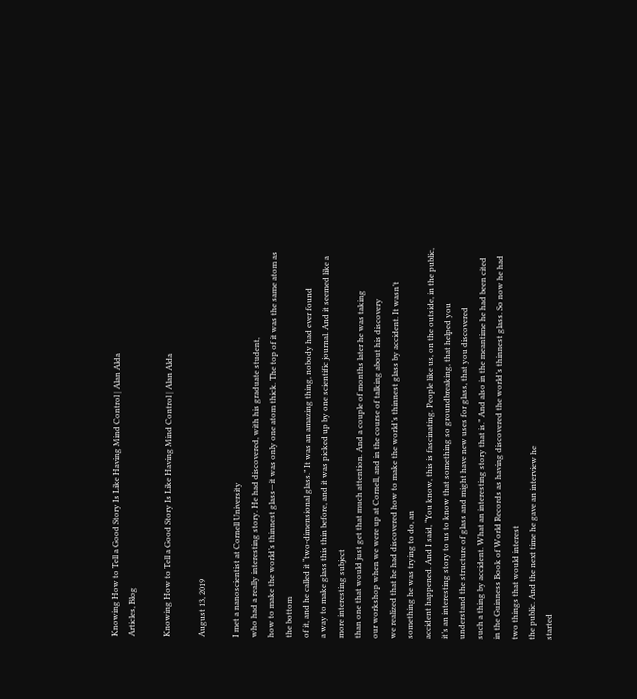Knowing How to Tell a Good Story Is Like Having Mind Control | Alan Alda
Articles, Blog

Knowing How to Tell a Good Story Is Like Having Mind Control | Alan Alda

August 13, 2019

I met a nanoscientist at Cornell University
who had a really interesting story. He had discovered, with his graduate student,
how to make the world’s thinnest glass—it was only one atom thick. The top of it was the same atom as the bottom
of it, and he called it “two-dimensional glass.” It was an amazing thing, nobody had ever found
a way to make glass this thin before, and it was picked up by one scientific journal. And it seemed like a more interesting subject
than one that would just get that much attention. And a couple of months later he was taking
our workshop when we were up at Cornell, and in the course of talking about his discovery
we realized that he had discovered how to make the world’s thinnest glass by accident. It wasn’t something he was trying to do, an
accident happened. And I said, “You know, this is fascinating. People like us, on the outside, in the public,
it’s an interesting story to us to know that something so groundbreaking, that helped you
understand the structure of glass and might have new uses for glass, that you discovered
such a thing by accident. What an interesting story that is.” And also in the meantime he had been cited
in the Guinness Book of World Records as having discovered the world’s thinnest glass. So now he had two things that would interest
the public. And the next time he gave an interview he
started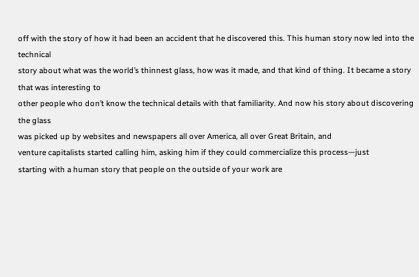off with the story of how it had been an accident that he discovered this. This human story now led into the technical
story about what was the world’s thinnest glass, how was it made, and that kind of thing. It became a story that was interesting to
other people who don’t know the technical details with that familiarity. And now his story about discovering the glass
was picked up by websites and newspapers all over America, all over Great Britain, and
venture capitalists started calling him, asking him if they could commercialize this process—just
starting with a human story that people on the outside of your work are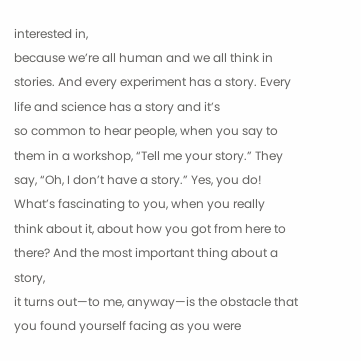interested in,
because we’re all human and we all think in stories. And every experiment has a story. Every life and science has a story and it’s
so common to hear people, when you say to them in a workshop, “Tell me your story.” They say, “Oh, I don’t have a story.” Yes, you do! What’s fascinating to you, when you really
think about it, about how you got from here to there? And the most important thing about a story,
it turns out—to me, anyway—is the obstacle that you found yourself facing as you were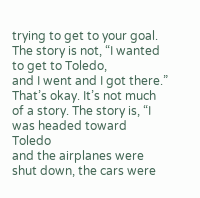trying to get to your goal. The story is not, “I wanted to get to Toledo,
and I went and I got there.” That’s okay. It’s not much of a story. The story is, “I was headed toward Toledo
and the airplanes were shut down, the cars were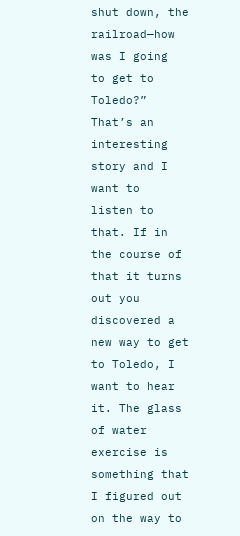shut down, the railroad—how was I going
to get to Toledo?” That’s an interesting story and I want to
listen to that. If in the course of that it turns out you
discovered a new way to get to Toledo, I want to hear it. The glass of water exercise is something that
I figured out on the way to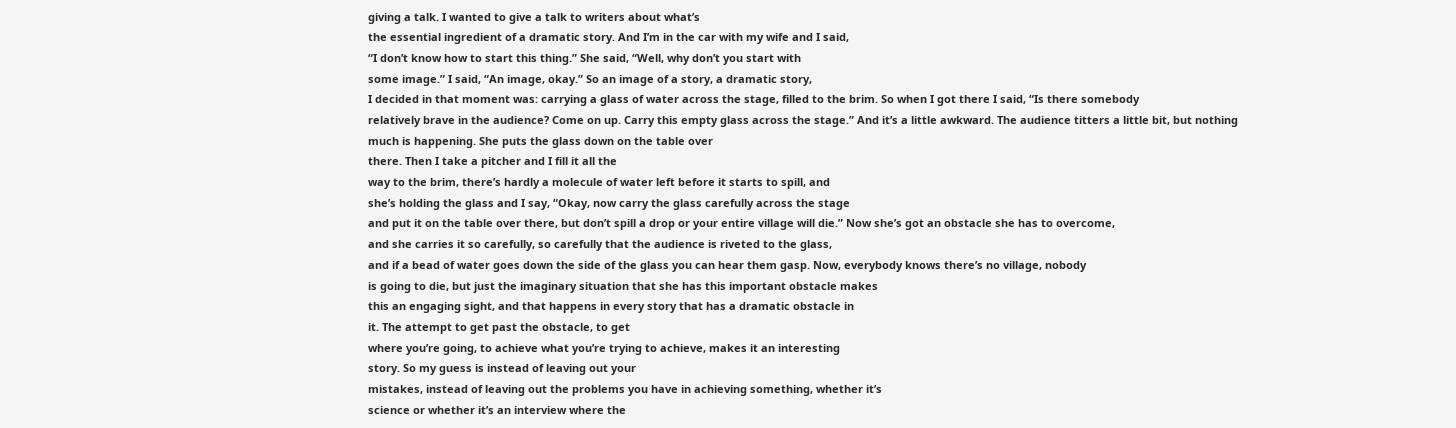giving a talk. I wanted to give a talk to writers about what’s
the essential ingredient of a dramatic story. And I’m in the car with my wife and I said,
“I don’t know how to start this thing.” She said, “Well, why don’t you start with
some image.” I said, “An image, okay.” So an image of a story, a dramatic story,
I decided in that moment was: carrying a glass of water across the stage, filled to the brim. So when I got there I said, “Is there somebody
relatively brave in the audience? Come on up. Carry this empty glass across the stage.” And it’s a little awkward. The audience titters a little bit, but nothing
much is happening. She puts the glass down on the table over
there. Then I take a pitcher and I fill it all the
way to the brim, there’s hardly a molecule of water left before it starts to spill, and
she’s holding the glass and I say, “Okay, now carry the glass carefully across the stage
and put it on the table over there, but don’t spill a drop or your entire village will die.” Now she’s got an obstacle she has to overcome,
and she carries it so carefully, so carefully that the audience is riveted to the glass,
and if a bead of water goes down the side of the glass you can hear them gasp. Now, everybody knows there’s no village, nobody
is going to die, but just the imaginary situation that she has this important obstacle makes
this an engaging sight, and that happens in every story that has a dramatic obstacle in
it. The attempt to get past the obstacle, to get
where you’re going, to achieve what you’re trying to achieve, makes it an interesting
story. So my guess is instead of leaving out your
mistakes, instead of leaving out the problems you have in achieving something, whether it’s
science or whether it’s an interview where the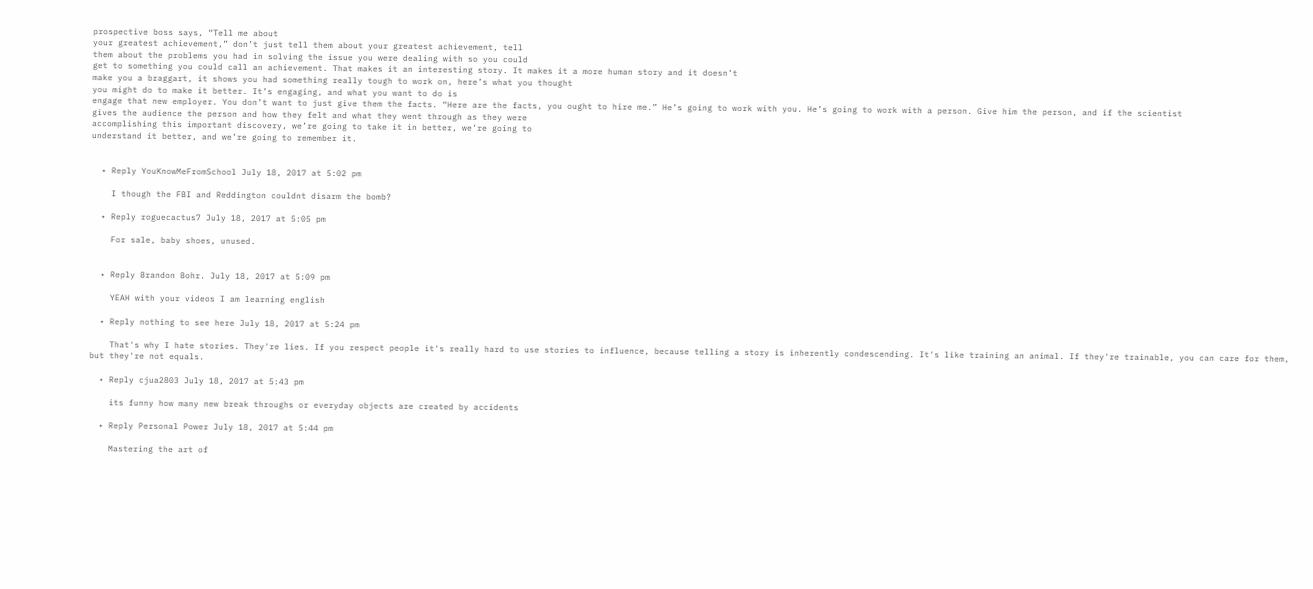prospective boss says, “Tell me about
your greatest achievement,” don’t just tell them about your greatest achievement, tell
them about the problems you had in solving the issue you were dealing with so you could
get to something you could call an achievement. That makes it an interesting story. It makes it a more human story and it doesn’t
make you a braggart, it shows you had something really tough to work on, here’s what you thought
you might do to make it better. It’s engaging, and what you want to do is
engage that new employer. You don’t want to just give them the facts. “Here are the facts, you ought to hire me.” He’s going to work with you. He’s going to work with a person. Give him the person, and if the scientist
gives the audience the person and how they felt and what they went through as they were
accomplishing this important discovery, we’re going to take it in better, we’re going to
understand it better, and we’re going to remember it.


  • Reply YouKnowMeFromSchool July 18, 2017 at 5:02 pm

    I though the FBI and Reddington couldnt disarm the bomb?

  • Reply roguecactus7 July 18, 2017 at 5:05 pm

    For sale, baby shoes, unused.


  • Reply Brandon Bohr. July 18, 2017 at 5:09 pm

    YEAH with your videos I am learning english

  • Reply nothing to see here July 18, 2017 at 5:24 pm

    That's why I hate stories. They're lies. If you respect people it's really hard to use stories to influence, because telling a story is inherently condescending. It's like training an animal. If they're trainable, you can care for them, but they're not equals.

  • Reply cjua2803 July 18, 2017 at 5:43 pm

    its funny how many new break throughs or everyday objects are created by accidents

  • Reply Personal Power July 18, 2017 at 5:44 pm

    Mastering the art of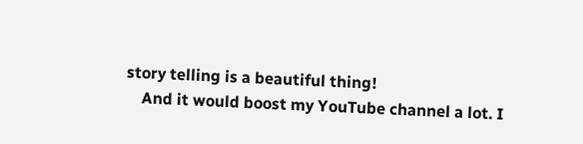story telling is a beautiful thing!
    And it would boost my YouTube channel a lot. I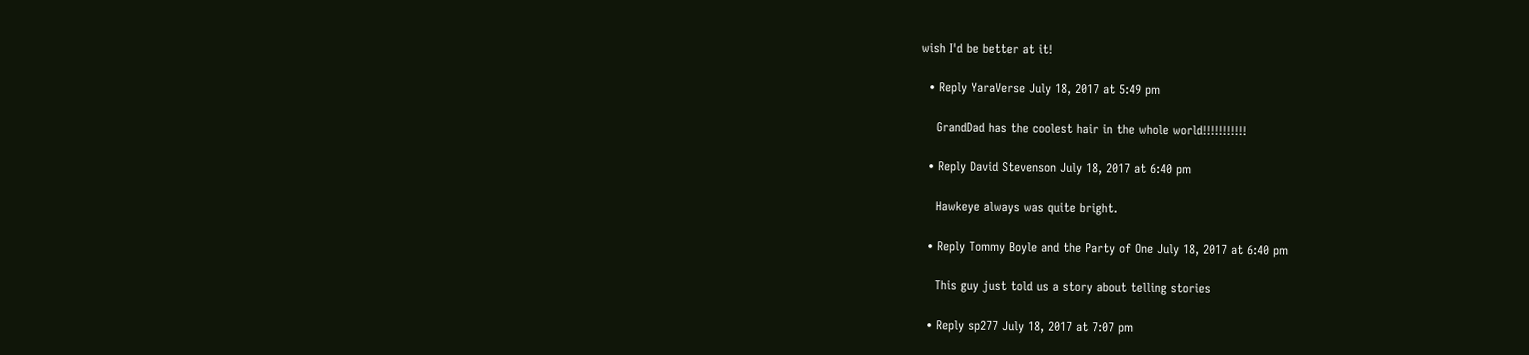wish I'd be better at it!

  • Reply YaraVerse July 18, 2017 at 5:49 pm

    GrandDad has the coolest hair in the whole world!!!!!!!!!!!

  • Reply David Stevenson July 18, 2017 at 6:40 pm

    Hawkeye always was quite bright.

  • Reply Tommy Boyle and the Party of One July 18, 2017 at 6:40 pm

    This guy just told us a story about telling stories

  • Reply sp277 July 18, 2017 at 7:07 pm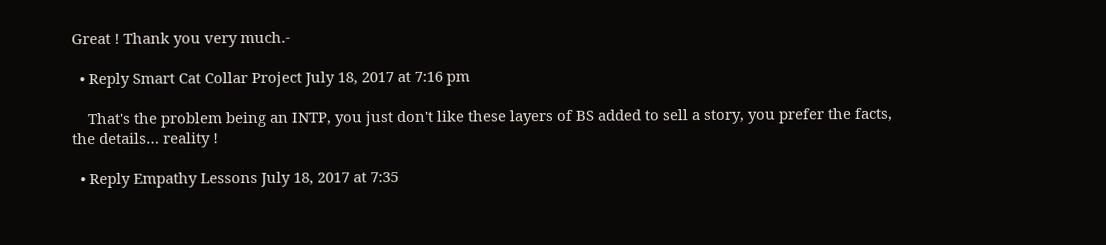Great ! Thank you very much.-

  • Reply Smart Cat Collar Project July 18, 2017 at 7:16 pm

    That's the problem being an INTP, you just don't like these layers of BS added to sell a story, you prefer the facts, the details… reality !

  • Reply Empathy Lessons July 18, 2017 at 7:35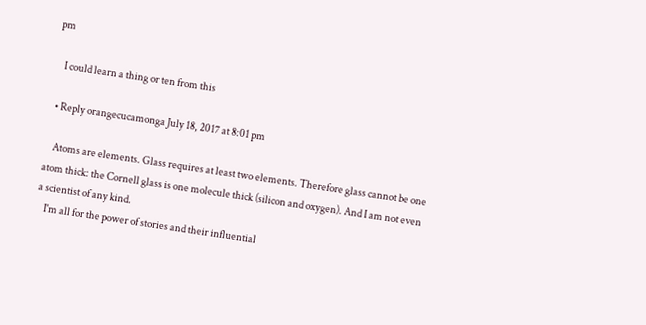pm

    I could learn a thing or ten from this

  • Reply orangecucamonga July 18, 2017 at 8:01 pm

    Atoms are elements. Glass requires at least two elements. Therefore glass cannot be one atom thick: the Cornell glass is one molecule thick (silicon and oxygen). And I am not even a scientist of any kind.
    I'm all for the power of stories and their influential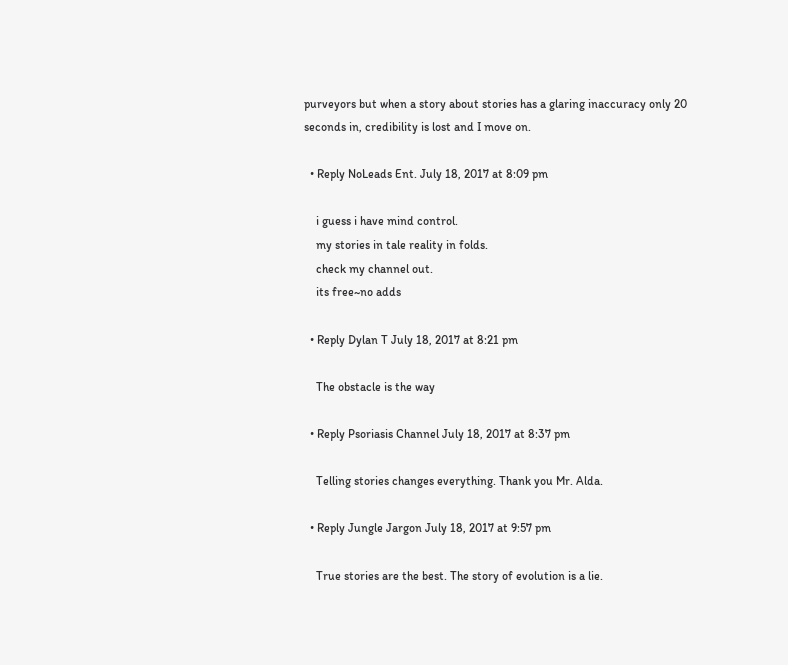purveyors but when a story about stories has a glaring inaccuracy only 20 seconds in, credibility is lost and I move on.

  • Reply NoLeads Ent. July 18, 2017 at 8:09 pm

    i guess i have mind control.
    my stories in tale reality in folds.
    check my channel out.
    its free~no adds

  • Reply Dylan T July 18, 2017 at 8:21 pm

    The obstacle is the way

  • Reply Psoriasis Channel July 18, 2017 at 8:37 pm

    Telling stories changes everything. Thank you Mr. Alda.

  • Reply Jungle Jargon July 18, 2017 at 9:57 pm

    True stories are the best. The story of evolution is a lie.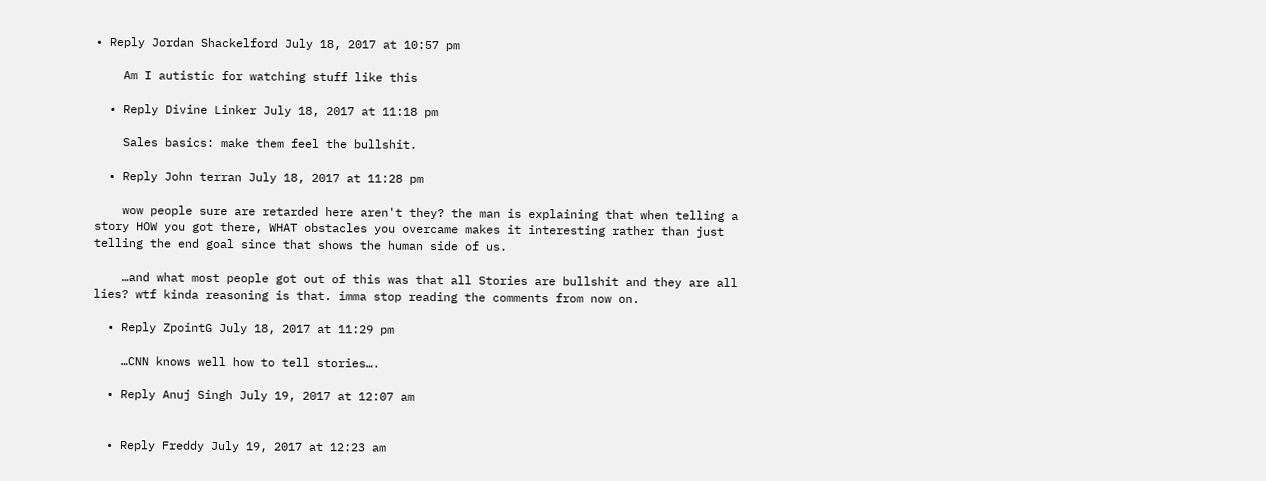• Reply Jordan Shackelford July 18, 2017 at 10:57 pm

    Am I autistic for watching stuff like this

  • Reply Divine Linker July 18, 2017 at 11:18 pm

    Sales basics: make them feel the bullshit.

  • Reply John terran July 18, 2017 at 11:28 pm

    wow people sure are retarded here aren't they? the man is explaining that when telling a story HOW you got there, WHAT obstacles you overcame makes it interesting rather than just telling the end goal since that shows the human side of us.

    …and what most people got out of this was that all Stories are bullshit and they are all lies? wtf kinda reasoning is that. imma stop reading the comments from now on.

  • Reply ZpointG July 18, 2017 at 11:29 pm

    …CNN knows well how to tell stories….

  • Reply Anuj Singh July 19, 2017 at 12:07 am


  • Reply Freddy July 19, 2017 at 12:23 am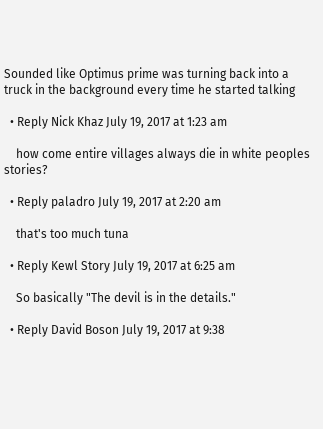Sounded like Optimus prime was turning back into a truck in the background every time he started talking

  • Reply Nick Khaz July 19, 2017 at 1:23 am

    how come entire villages always die in white peoples stories?

  • Reply paladro July 19, 2017 at 2:20 am

    that's too much tuna

  • Reply Kewl Story July 19, 2017 at 6:25 am

    So basically "The devil is in the details."

  • Reply David Boson July 19, 2017 at 9:38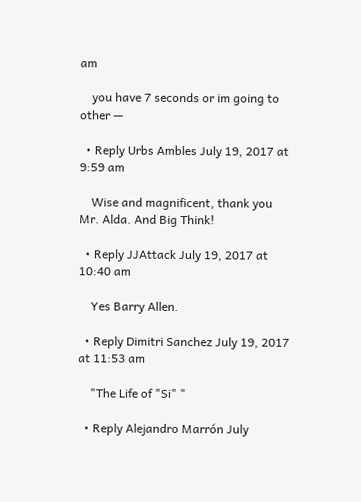am

    you have 7 seconds or im going to other —

  • Reply Urbs Ambles July 19, 2017 at 9:59 am

    Wise and magnificent, thank you Mr. Alda. And Big Think!

  • Reply JJAttack July 19, 2017 at 10:40 am

    Yes Barry Allen.

  • Reply Dimitri Sanchez July 19, 2017 at 11:53 am

    "The Life of "Si" "

  • Reply Alejandro Marrón July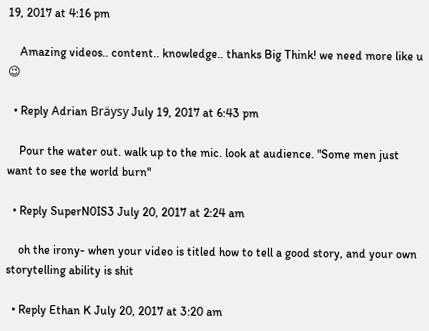19, 2017 at 4:16 pm

    Amazing videos.. content.. knowledge.. thanks Big Think! we need more like u 😉

  • Reply Adrian Bräysy July 19, 2017 at 6:43 pm

    Pour the water out. walk up to the mic. look at audience. "Some men just want to see the world burn"

  • Reply SuperN0IS3 July 20, 2017 at 2:24 am

    oh the irony- when your video is titled how to tell a good story, and your own storytelling ability is shit

  • Reply Ethan K July 20, 2017 at 3:20 am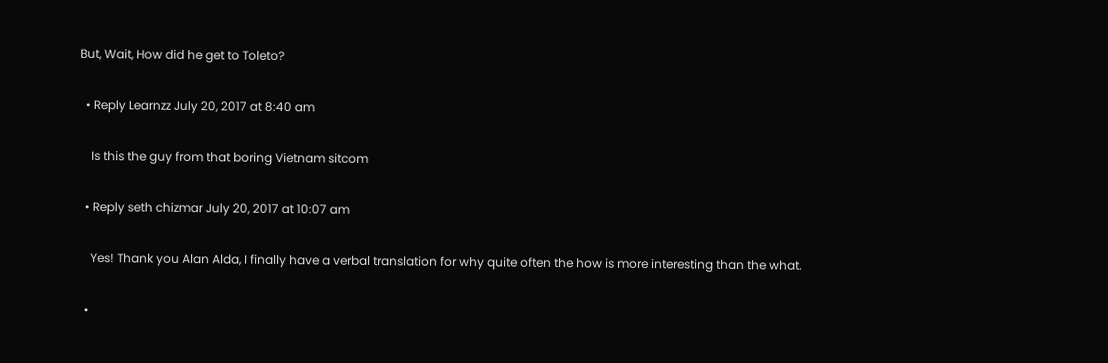But, Wait, How did he get to Toleto?

  • Reply Learnzz July 20, 2017 at 8:40 am

    Is this the guy from that boring Vietnam sitcom

  • Reply seth chizmar July 20, 2017 at 10:07 am

    Yes! Thank you Alan Alda, I finally have a verbal translation for why quite often the how is more interesting than the what.

  •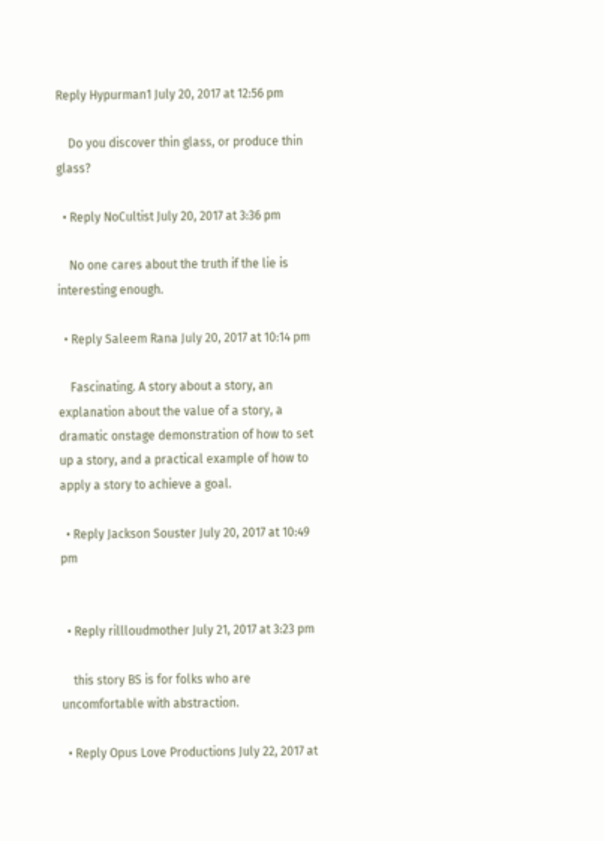Reply Hypurman1 July 20, 2017 at 12:56 pm

    Do you discover thin glass, or produce thin glass?

  • Reply NoCultist July 20, 2017 at 3:36 pm

    No one cares about the truth if the lie is interesting enough.

  • Reply Saleem Rana July 20, 2017 at 10:14 pm

    Fascinating. A story about a story, an explanation about the value of a story, a dramatic onstage demonstration of how to set up a story, and a practical example of how to apply a story to achieve a goal.

  • Reply Jackson Souster July 20, 2017 at 10:49 pm


  • Reply rillloudmother July 21, 2017 at 3:23 pm

    this story BS is for folks who are uncomfortable with abstraction.

  • Reply Opus Love Productions July 22, 2017 at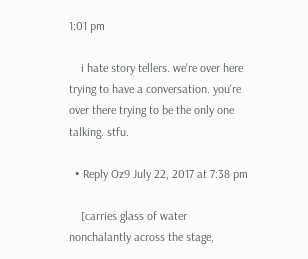1:01 pm

    i hate story tellers. we're over here trying to have a conversation. you're over there trying to be the only one talking. stfu.

  • Reply Oz9 July 22, 2017 at 7:38 pm

    [carries glass of water nonchalantly across the stage,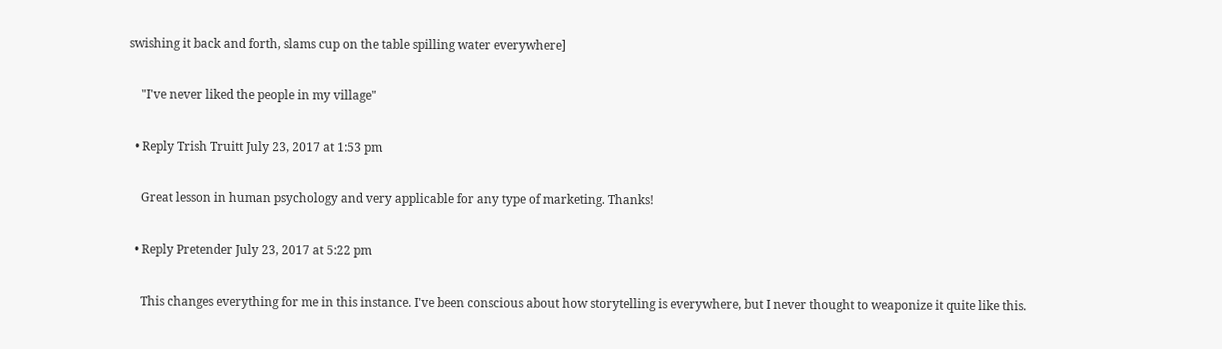swishing it back and forth, slams cup on the table spilling water everywhere]

    "I've never liked the people in my village"

  • Reply Trish Truitt July 23, 2017 at 1:53 pm

    Great lesson in human psychology and very applicable for any type of marketing. Thanks!

  • Reply Pretender July 23, 2017 at 5:22 pm

    This changes everything for me in this instance. I've been conscious about how storytelling is everywhere, but I never thought to weaponize it quite like this.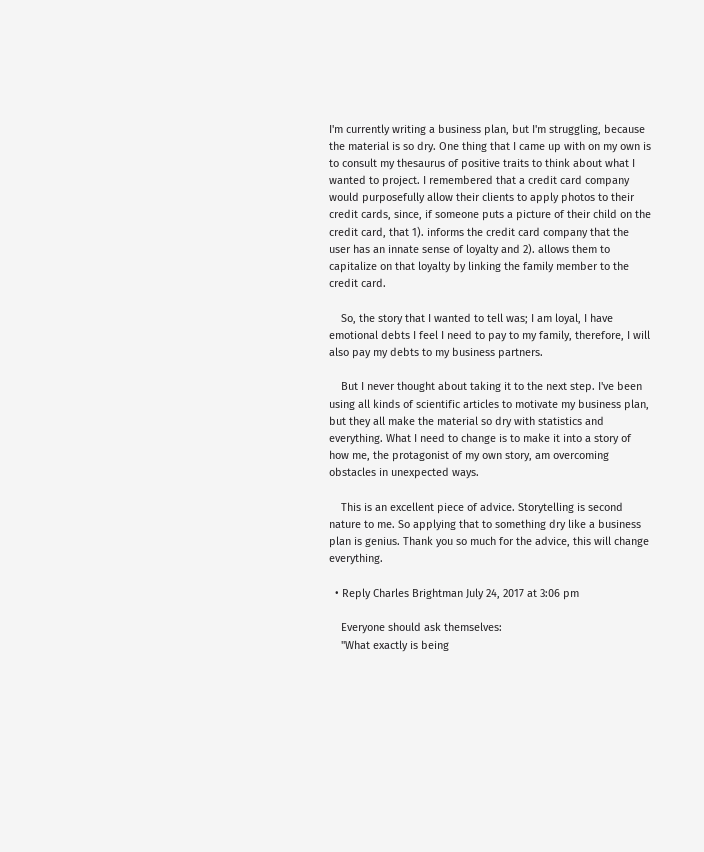I'm currently writing a business plan, but I'm struggling, because the material is so dry. One thing that I came up with on my own is to consult my thesaurus of positive traits to think about what I wanted to project. I remembered that a credit card company would purposefully allow their clients to apply photos to their credit cards, since, if someone puts a picture of their child on the credit card, that 1). informs the credit card company that the user has an innate sense of loyalty and 2). allows them to capitalize on that loyalty by linking the family member to the credit card.

    So, the story that I wanted to tell was; I am loyal, I have emotional debts I feel I need to pay to my family, therefore, I will also pay my debts to my business partners.

    But I never thought about taking it to the next step. I've been using all kinds of scientific articles to motivate my business plan, but they all make the material so dry with statistics and everything. What I need to change is to make it into a story of how me, the protagonist of my own story, am overcoming obstacles in unexpected ways.

    This is an excellent piece of advice. Storytelling is second nature to me. So applying that to something dry like a business plan is genius. Thank you so much for the advice, this will change everything.

  • Reply Charles Brightman July 24, 2017 at 3:06 pm

    Everyone should ask themselves:
    "What exactly is being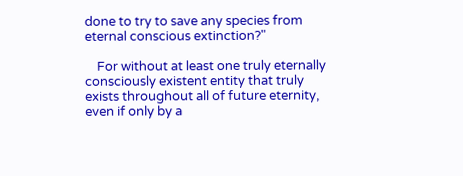done to try to save any species from eternal conscious extinction?"

    For without at least one truly eternally consciously existent entity that truly exists throughout all of future eternity, even if only by a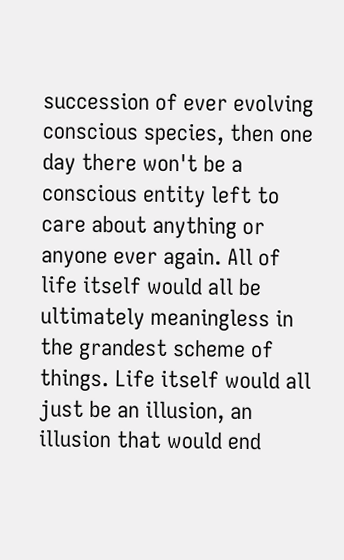succession of ever evolving conscious species, then one day there won't be a conscious entity left to care about anything or anyone ever again. All of life itself would all be ultimately meaningless in the grandest scheme of things. Life itself would all just be an illusion, an illusion that would end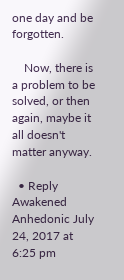one day and be forgotten.

    Now, there is a problem to be solved, or then again, maybe it all doesn't matter anyway.

  • Reply Awakened Anhedonic July 24, 2017 at 6:25 pm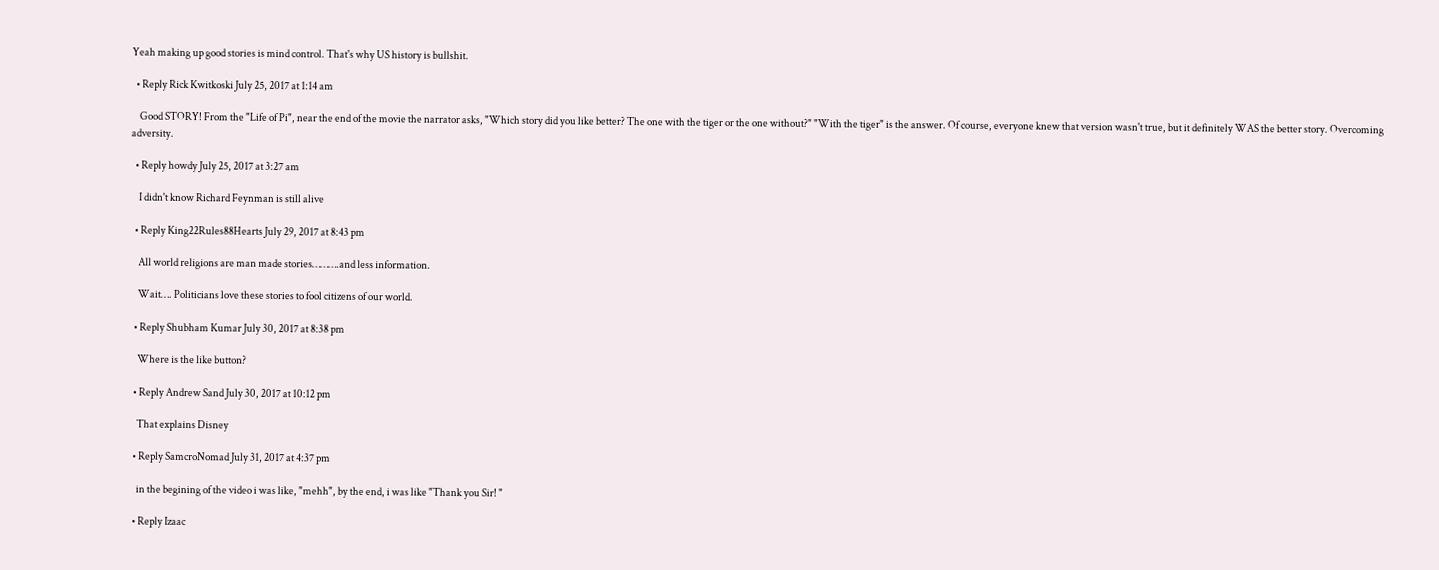Yeah making up good stories is mind control. That's why US history is bullshit.

  • Reply Rick Kwitkoski July 25, 2017 at 1:14 am

    Good STORY! From the "Life of Pi", near the end of the movie the narrator asks, "Which story did you like better? The one with the tiger or the one without?" "With the tiger" is the answer. Of course, everyone knew that version wasn't true, but it definitely WAS the better story. Overcoming adversity.

  • Reply howdy July 25, 2017 at 3:27 am

    I didn't know Richard Feynman is still alive

  • Reply King22Rules88Hearts July 29, 2017 at 8:43 pm

    All world religions are man made stories……….and less information.

    Wait…. Politicians love these stories to fool citizens of our world.

  • Reply Shubham Kumar July 30, 2017 at 8:38 pm

    Where is the like button?

  • Reply Andrew Sand July 30, 2017 at 10:12 pm

    That explains Disney

  • Reply SamcroNomad July 31, 2017 at 4:37 pm

    in the begining of the video i was like, "mehh", by the end, i was like "Thank you Sir! "

  • Reply Izaac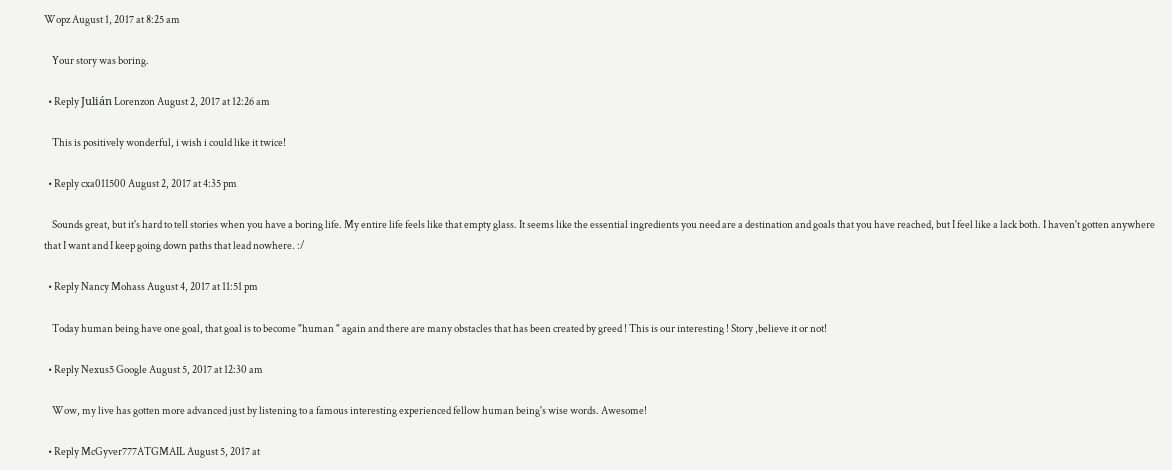Wopz August 1, 2017 at 8:25 am

    Your story was boring.

  • Reply Julián Lorenzon August 2, 2017 at 12:26 am

    This is positively wonderful, i wish i could like it twice!

  • Reply cxa011500 August 2, 2017 at 4:35 pm

    Sounds great, but it's hard to tell stories when you have a boring life. My entire life feels like that empty glass. It seems like the essential ingredients you need are a destination and goals that you have reached, but I feel like a lack both. I haven't gotten anywhere that I want and I keep going down paths that lead nowhere. :/

  • Reply Nancy Mohass August 4, 2017 at 11:51 pm

    Today human being have one goal, that goal is to become "human " again and there are many obstacles that has been created by greed ! This is our interesting ! Story ,believe it or not!

  • Reply Nexus5 Google August 5, 2017 at 12:30 am

    Wow, my live has gotten more advanced just by listening to a famous interesting experienced fellow human being's wise words. Awesome!

  • Reply McGyver777ATGMAIL August 5, 2017 at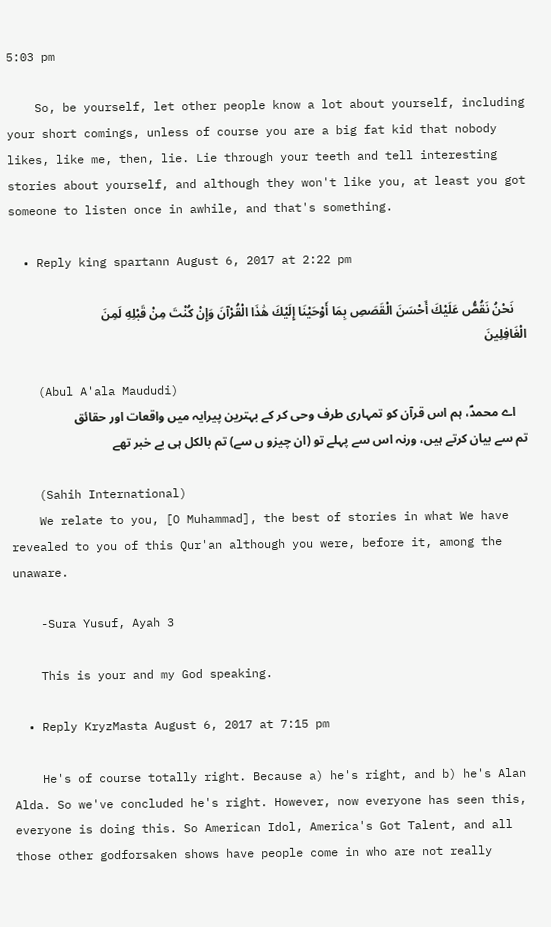5:03 pm

    So, be yourself, let other people know a lot about yourself, including your short comings, unless of course you are a big fat kid that nobody likes, like me, then, lie. Lie through your teeth and tell interesting stories about yourself, and although they won't like you, at least you got someone to listen once in awhile, and that's something.

  • Reply king spartann August 6, 2017 at 2:22 pm

    نَحْنُ نَقُصُّ عَلَيْكَ أَحْسَنَ الْقَصَصِ بِمَا أَوْحَيْنَا إِلَيْكَ هَٰذَا الْقُرْآنَ وَإِنْ كُنْتَ مِنْ قَبْلِهِ لَمِنَ الْغَافِلِينَ

    (Abul A'ala Maududi)
    اے محمدؐ، ہم اس قرآن کو تمہاری طرف وحی کر کے بہترین پیرایہ میں واقعات اور حقائق تم سے بیان کرتے ہیں، ورنہ اس سے پہلے تو (ان چیزو ں سے) تم بالکل ہی بے خبر تھے

    (Sahih International)
    We relate to you, [O Muhammad], the best of stories in what We have revealed to you of this Qur'an although you were, before it, among the unaware.

    -Sura Yusuf, Ayah 3

    This is your and my God speaking.

  • Reply KryzMasta August 6, 2017 at 7:15 pm

    He's of course totally right. Because a) he's right, and b) he's Alan Alda. So we've concluded he's right. However, now everyone has seen this, everyone is doing this. So American Idol, America's Got Talent, and all those other godforsaken shows have people come in who are not really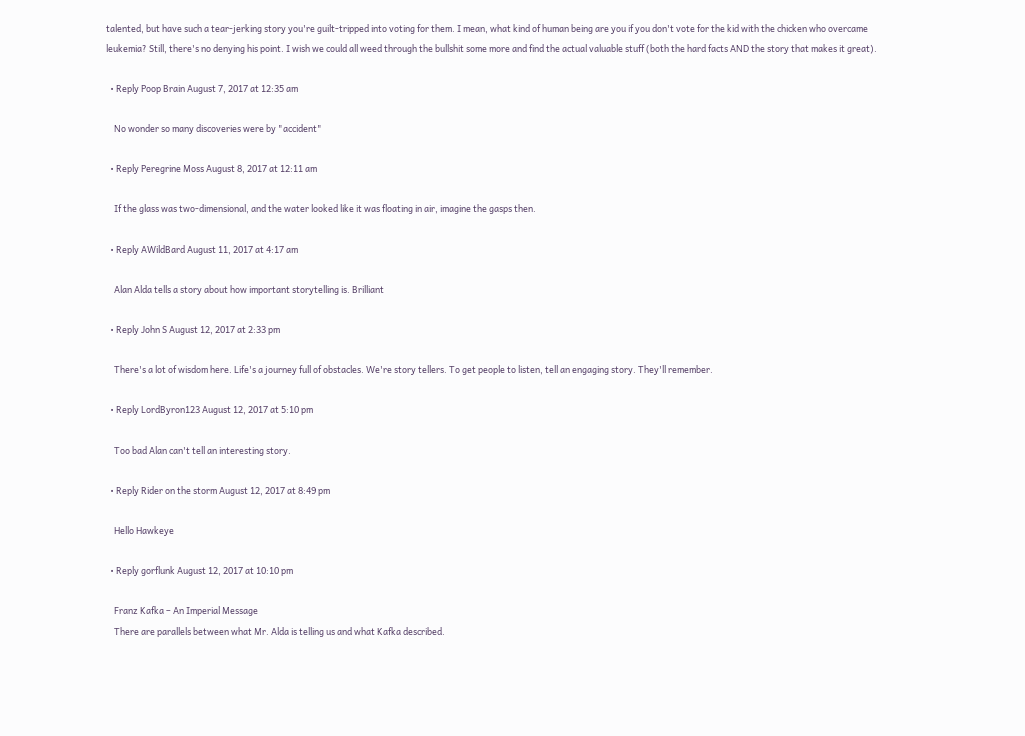talented, but have such a tear-jerking story you're guilt-tripped into voting for them. I mean, what kind of human being are you if you don't vote for the kid with the chicken who overcame leukemia? Still, there's no denying his point. I wish we could all weed through the bullshit some more and find the actual valuable stuff (both the hard facts AND the story that makes it great).

  • Reply Poop Brain August 7, 2017 at 12:35 am

    No wonder so many discoveries were by "accident"

  • Reply Peregrine Moss August 8, 2017 at 12:11 am

    If the glass was two-dimensional, and the water looked like it was floating in air, imagine the gasps then.

  • Reply AWildBard August 11, 2017 at 4:17 am

    Alan Alda tells a story about how important storytelling is. Brilliant

  • Reply John S August 12, 2017 at 2:33 pm

    There's a lot of wisdom here. Life's a journey full of obstacles. We're story tellers. To get people to listen, tell an engaging story. They'll remember.

  • Reply LordByron123 August 12, 2017 at 5:10 pm

    Too bad Alan can't tell an interesting story.

  • Reply Rider on the storm August 12, 2017 at 8:49 pm

    Hello Hawkeye

  • Reply gorflunk August 12, 2017 at 10:10 pm

    Franz Kafka – An Imperial Message
    There are parallels between what Mr. Alda is telling us and what Kafka described.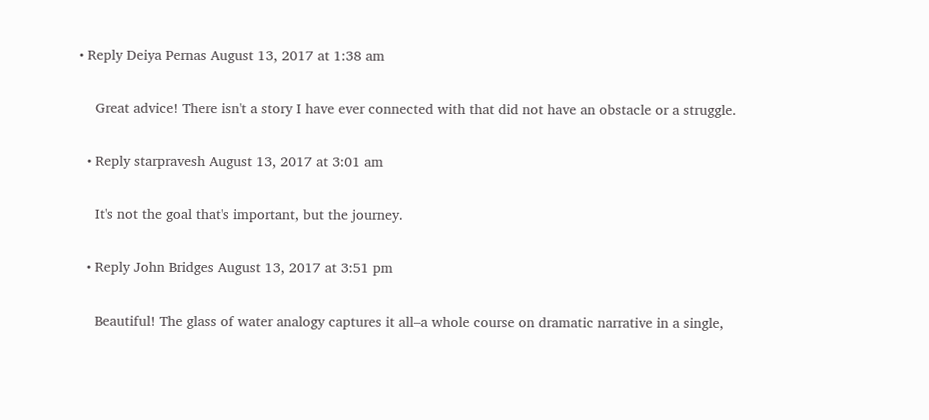• Reply Deiya Pernas August 13, 2017 at 1:38 am

    Great advice! There isn't a story I have ever connected with that did not have an obstacle or a struggle.

  • Reply starpravesh August 13, 2017 at 3:01 am

    It's not the goal that's important, but the journey.

  • Reply John Bridges August 13, 2017 at 3:51 pm

    Beautiful! The glass of water analogy captures it all–a whole course on dramatic narrative in a single,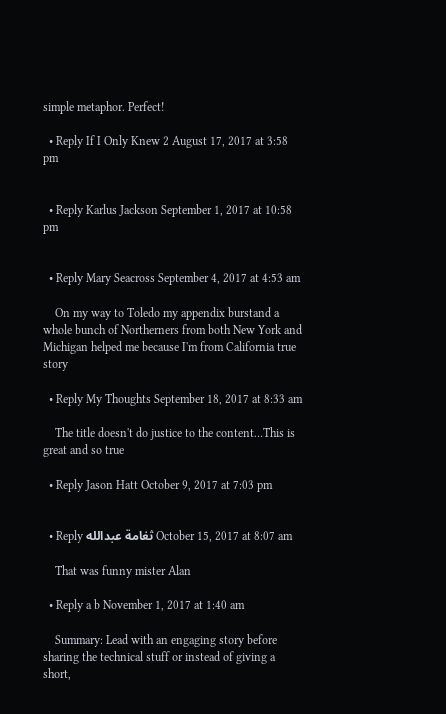simple metaphor. Perfect!

  • Reply If I Only Knew 2 August 17, 2017 at 3:58 pm


  • Reply Karlus Jackson September 1, 2017 at 10:58 pm


  • Reply Mary Seacross September 4, 2017 at 4:53 am

    On my way to Toledo my appendix burstand a whole bunch of Northerners from both New York and Michigan helped me because I'm from California true story

  • Reply My Thoughts September 18, 2017 at 8:33 am

    The title doesn't do justice to the content…This is great and so true

  • Reply Jason Hatt October 9, 2017 at 7:03 pm


  • Reply ثغامة عبدالله October 15, 2017 at 8:07 am

    That was funny mister Alan

  • Reply a b November 1, 2017 at 1:40 am

    Summary: Lead with an engaging story before sharing the technical stuff or instead of giving a short,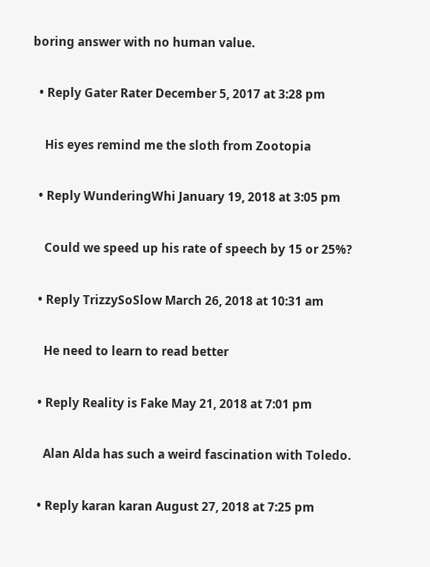boring answer with no human value.

  • Reply Gater Rater December 5, 2017 at 3:28 pm

    His eyes remind me the sloth from Zootopia

  • Reply WunderingWhi January 19, 2018 at 3:05 pm

    Could we speed up his rate of speech by 15 or 25%?

  • Reply TrizzySoSlow March 26, 2018 at 10:31 am

    He need to learn to read better

  • Reply Reality is Fake May 21, 2018 at 7:01 pm

    Alan Alda has such a weird fascination with Toledo.

  • Reply karan karan August 27, 2018 at 7:25 pm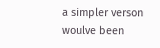a simpler verson woulve been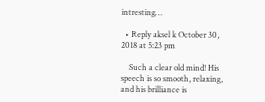intresting…

  • Reply aksel k October 30, 2018 at 5:23 pm

    Such a clear old mind! His speech is so smooth, relaxing, and his brilliance is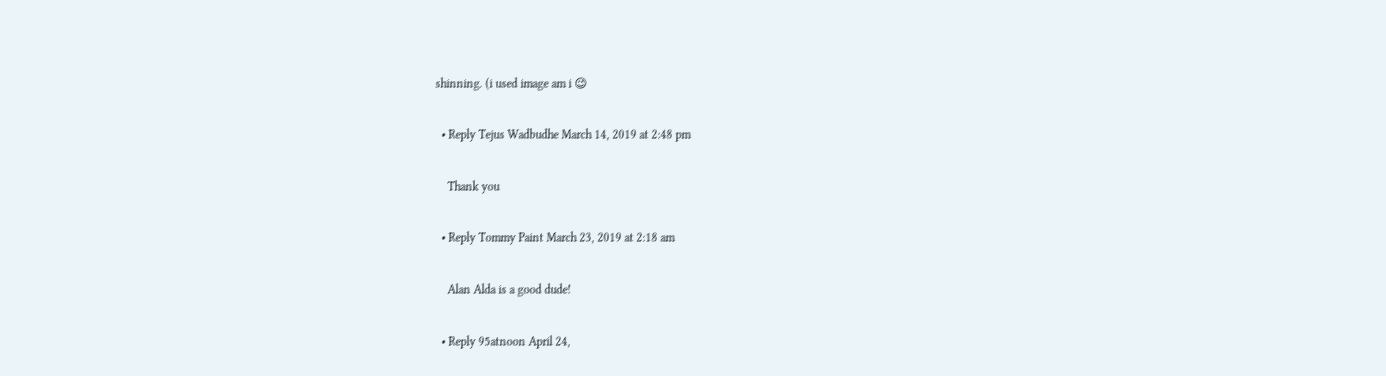shinning. (i used image am i 😉

  • Reply Tejus Wadbudhe March 14, 2019 at 2:48 pm

    Thank you

  • Reply Tommy Paint March 23, 2019 at 2:18 am

    Alan Alda is a good dude!

  • Reply 95atnoon April 24,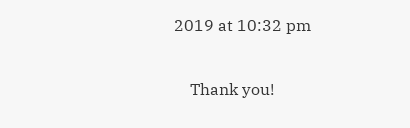2019 at 10:32 pm

    Thank you!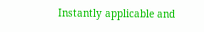Instantly applicable and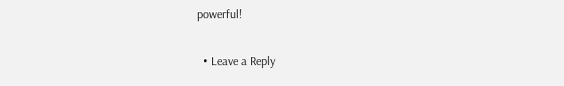powerful!

  • Leave a Reply